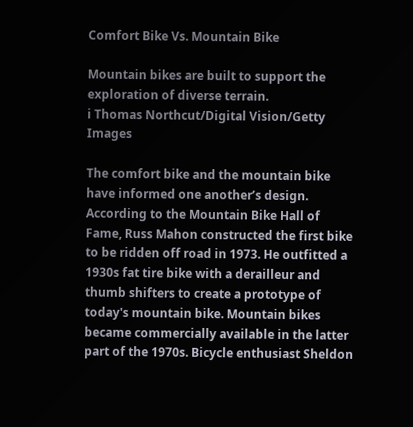Comfort Bike Vs. Mountain Bike

Mountain bikes are built to support the exploration of diverse terrain.
i Thomas Northcut/Digital Vision/Getty Images

The comfort bike and the mountain bike have informed one another’s design. According to the Mountain Bike Hall of Fame, Russ Mahon constructed the first bike to be ridden off road in 1973. He outfitted a 1930s fat tire bike with a derailleur and thumb shifters to create a prototype of today's mountain bike. Mountain bikes became commercially available in the latter part of the 1970s. Bicycle enthusiast Sheldon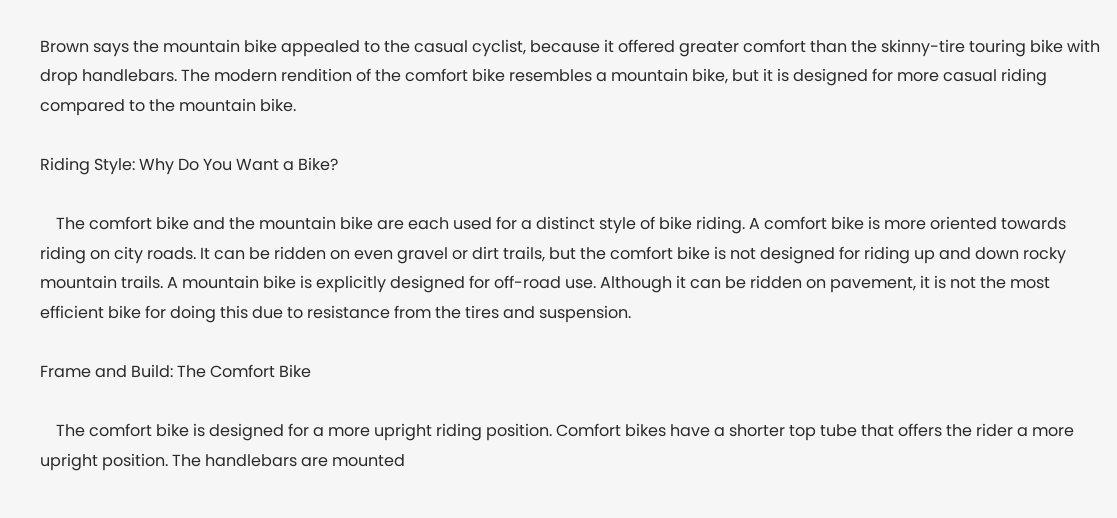Brown says the mountain bike appealed to the casual cyclist, because it offered greater comfort than the skinny-tire touring bike with drop handlebars. The modern rendition of the comfort bike resembles a mountain bike, but it is designed for more casual riding compared to the mountain bike.

Riding Style: Why Do You Want a Bike?

    The comfort bike and the mountain bike are each used for a distinct style of bike riding. A comfort bike is more oriented towards riding on city roads. It can be ridden on even gravel or dirt trails, but the comfort bike is not designed for riding up and down rocky mountain trails. A mountain bike is explicitly designed for off-road use. Although it can be ridden on pavement, it is not the most efficient bike for doing this due to resistance from the tires and suspension.

Frame and Build: The Comfort Bike

    The comfort bike is designed for a more upright riding position. Comfort bikes have a shorter top tube that offers the rider a more upright position. The handlebars are mounted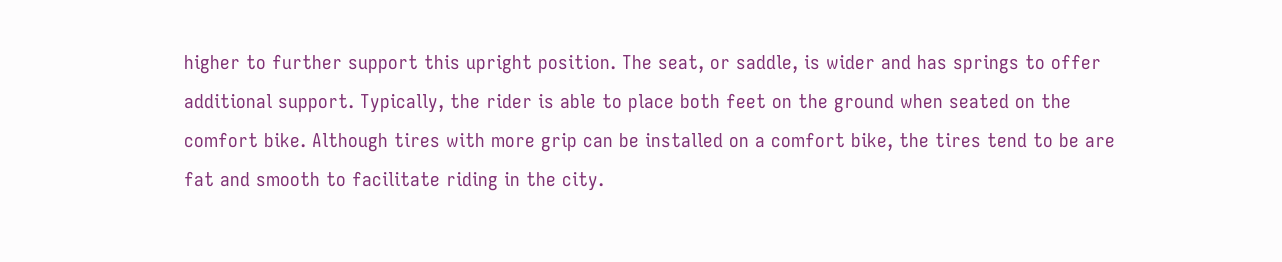higher to further support this upright position. The seat, or saddle, is wider and has springs to offer additional support. Typically, the rider is able to place both feet on the ground when seated on the comfort bike. Although tires with more grip can be installed on a comfort bike, the tires tend to be are fat and smooth to facilitate riding in the city.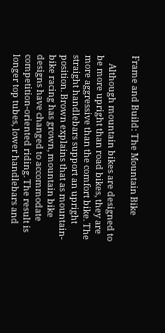Frame and Build: The Mountain Bike

    Although mountain bikes are designed to be more upright than road bikes, they are more aggressive than the comfort bike. The straight handlebars support an upright position. Brown explains that as mountain-bike racing has grown, mountain bike designs have changed to accommodate competition-oriented riding. The result is longer top tubes, lower handlebars and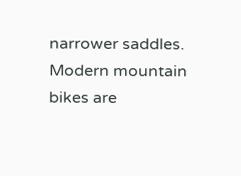narrower saddles. Modern mountain bikes are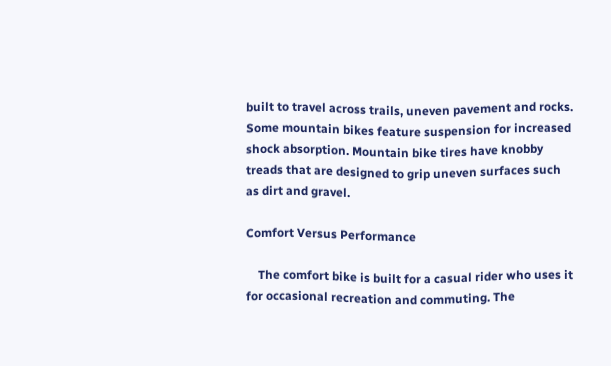built to travel across trails, uneven pavement and rocks. Some mountain bikes feature suspension for increased shock absorption. Mountain bike tires have knobby treads that are designed to grip uneven surfaces such as dirt and gravel.

Comfort Versus Performance

    The comfort bike is built for a casual rider who uses it for occasional recreation and commuting. The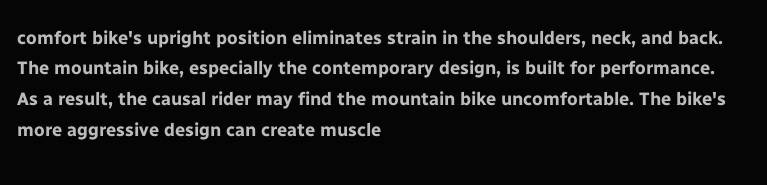comfort bike's upright position eliminates strain in the shoulders, neck, and back. The mountain bike, especially the contemporary design, is built for performance. As a result, the causal rider may find the mountain bike uncomfortable. The bike's more aggressive design can create muscle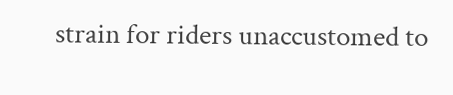strain for riders unaccustomed to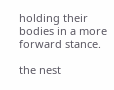holding their bodies in a more forward stance.

the nest